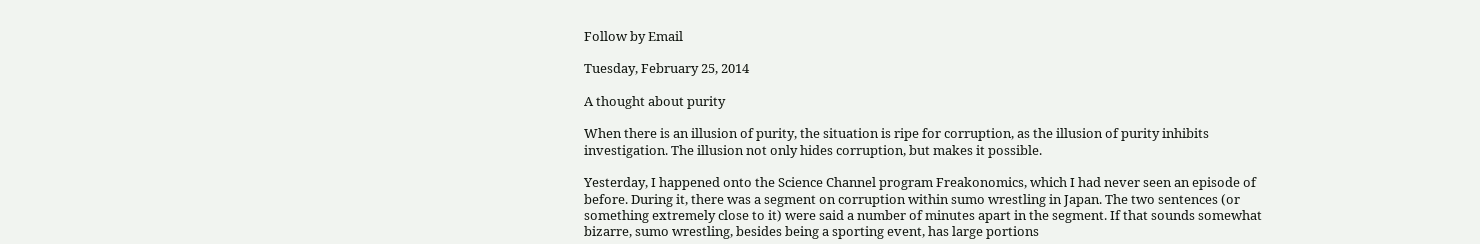Follow by Email

Tuesday, February 25, 2014

A thought about purity

When there is an illusion of purity, the situation is ripe for corruption, as the illusion of purity inhibits investigation. The illusion not only hides corruption, but makes it possible.

Yesterday, I happened onto the Science Channel program Freakonomics, which I had never seen an episode of before. During it, there was a segment on corruption within sumo wrestling in Japan. The two sentences (or something extremely close to it) were said a number of minutes apart in the segment. If that sounds somewhat bizarre, sumo wrestling, besides being a sporting event, has large portions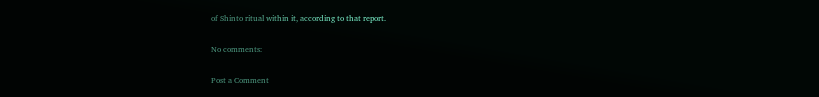of Shinto ritual within it, according to that report.

No comments:

Post a Comment